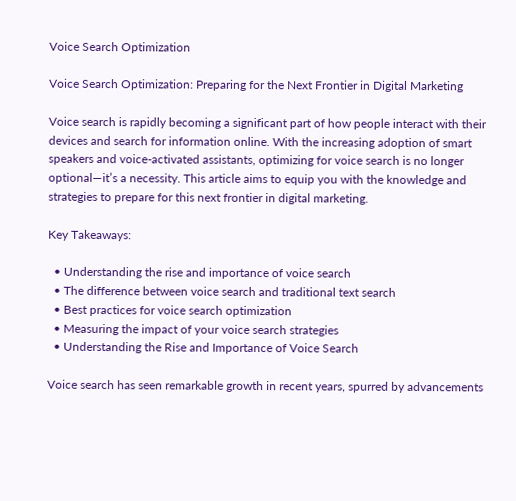Voice Search Optimization

Voice Search Optimization: Preparing for the Next Frontier in Digital Marketing

Voice search is rapidly becoming a significant part of how people interact with their devices and search for information online. With the increasing adoption of smart speakers and voice-activated assistants, optimizing for voice search is no longer optional—it’s a necessity. This article aims to equip you with the knowledge and strategies to prepare for this next frontier in digital marketing.

Key Takeaways:

  • Understanding the rise and importance of voice search
  • The difference between voice search and traditional text search
  • Best practices for voice search optimization
  • Measuring the impact of your voice search strategies
  • Understanding the Rise and Importance of Voice Search

Voice search has seen remarkable growth in recent years, spurred by advancements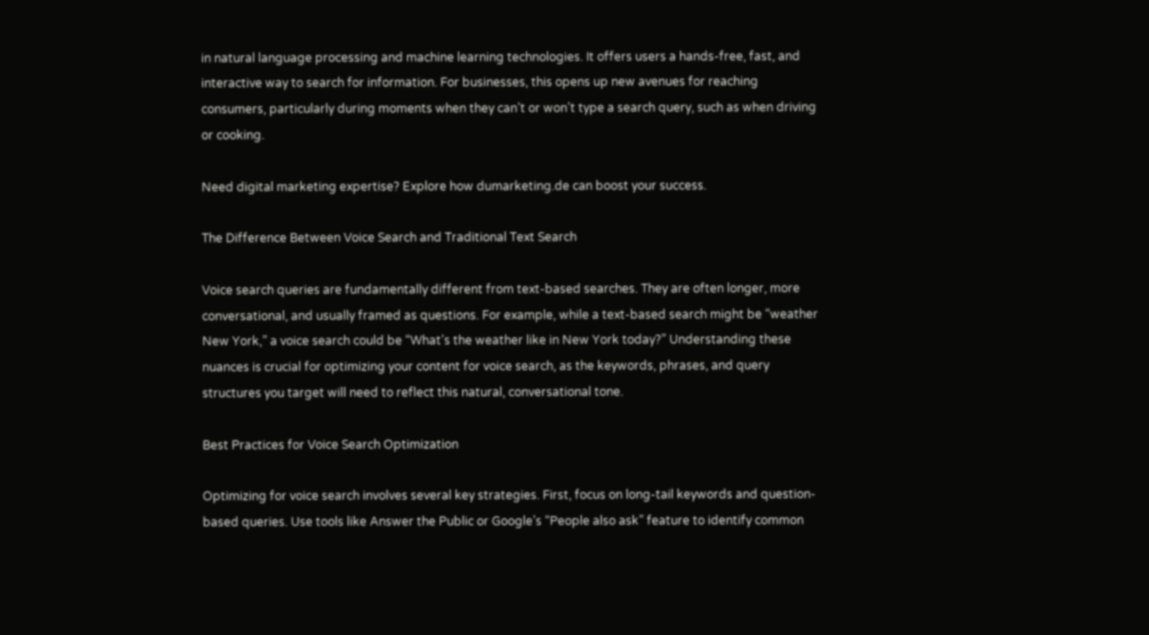in natural language processing and machine learning technologies. It offers users a hands-free, fast, and interactive way to search for information. For businesses, this opens up new avenues for reaching consumers, particularly during moments when they can’t or won’t type a search query, such as when driving or cooking.

Need digital marketing expertise? Explore how dumarketing.de can boost your success.

The Difference Between Voice Search and Traditional Text Search

Voice search queries are fundamentally different from text-based searches. They are often longer, more conversational, and usually framed as questions. For example, while a text-based search might be “weather New York,” a voice search could be “What’s the weather like in New York today?” Understanding these nuances is crucial for optimizing your content for voice search, as the keywords, phrases, and query structures you target will need to reflect this natural, conversational tone.

Best Practices for Voice Search Optimization

Optimizing for voice search involves several key strategies. First, focus on long-tail keywords and question-based queries. Use tools like Answer the Public or Google’s “People also ask” feature to identify common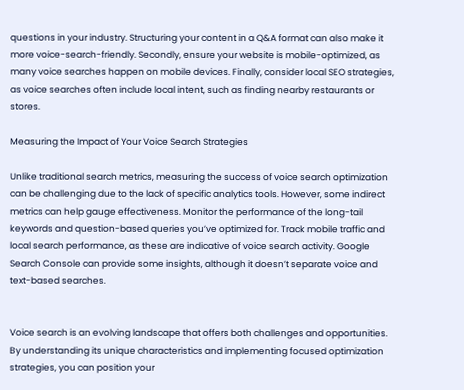questions in your industry. Structuring your content in a Q&A format can also make it more voice-search-friendly. Secondly, ensure your website is mobile-optimized, as many voice searches happen on mobile devices. Finally, consider local SEO strategies, as voice searches often include local intent, such as finding nearby restaurants or stores.

Measuring the Impact of Your Voice Search Strategies

Unlike traditional search metrics, measuring the success of voice search optimization can be challenging due to the lack of specific analytics tools. However, some indirect metrics can help gauge effectiveness. Monitor the performance of the long-tail keywords and question-based queries you’ve optimized for. Track mobile traffic and local search performance, as these are indicative of voice search activity. Google Search Console can provide some insights, although it doesn’t separate voice and text-based searches.


Voice search is an evolving landscape that offers both challenges and opportunities. By understanding its unique characteristics and implementing focused optimization strategies, you can position your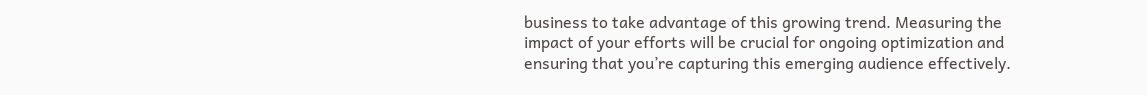business to take advantage of this growing trend. Measuring the impact of your efforts will be crucial for ongoing optimization and ensuring that you’re capturing this emerging audience effectively.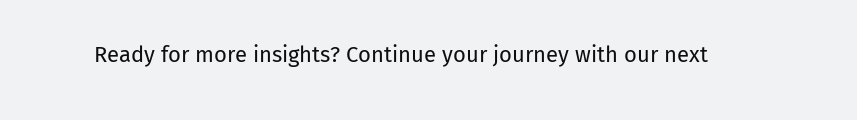Ready for more insights? Continue your journey with our next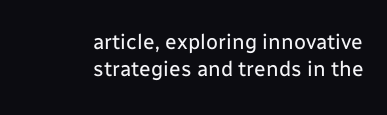article, exploring innovative strategies and trends in the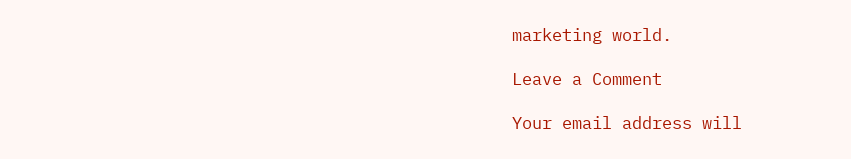marketing world.

Leave a Comment

Your email address will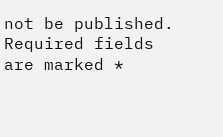not be published. Required fields are marked *